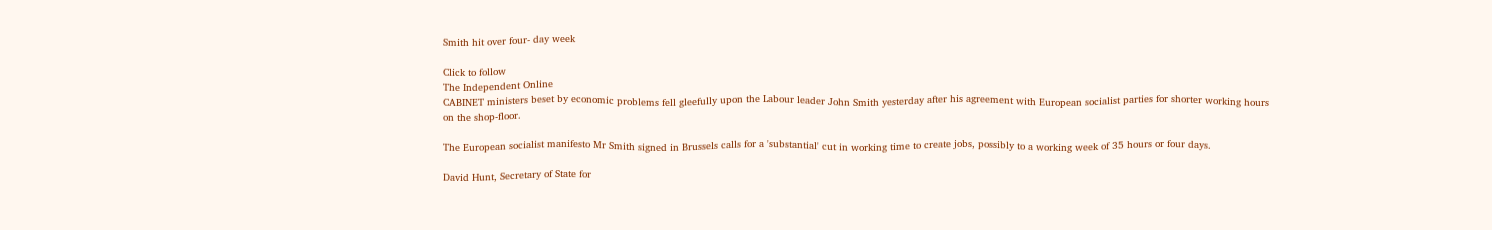Smith hit over four- day week

Click to follow
The Independent Online
CABINET ministers beset by economic problems fell gleefully upon the Labour leader John Smith yesterday after his agreement with European socialist parties for shorter working hours on the shop-floor.

The European socialist manifesto Mr Smith signed in Brussels calls for a 'substantial' cut in working time to create jobs, possibly to a working week of 35 hours or four days.

David Hunt, Secretary of State for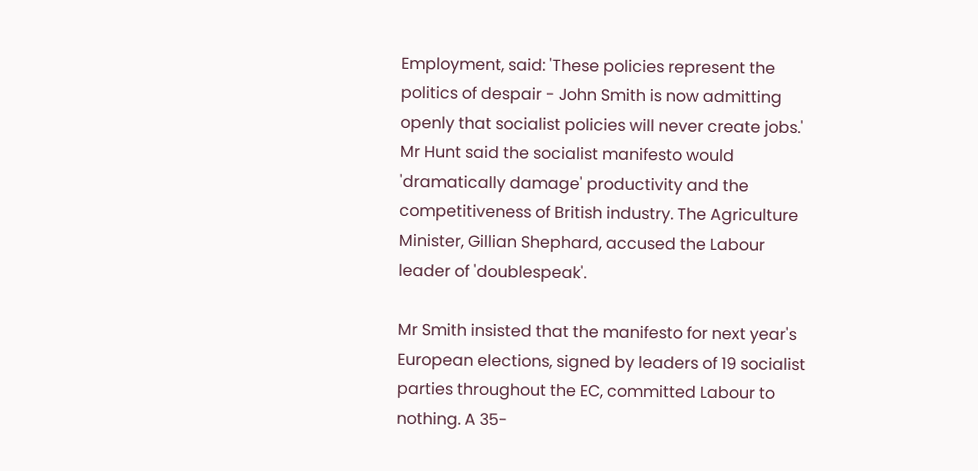Employment, said: 'These policies represent the politics of despair - John Smith is now admitting openly that socialist policies will never create jobs.' Mr Hunt said the socialist manifesto would 'dramatically damage' productivity and the competitiveness of British industry. The Agriculture Minister, Gillian Shephard, accused the Labour leader of 'doublespeak'.

Mr Smith insisted that the manifesto for next year's European elections, signed by leaders of 19 socialist parties throughout the EC, committed Labour to nothing. A 35-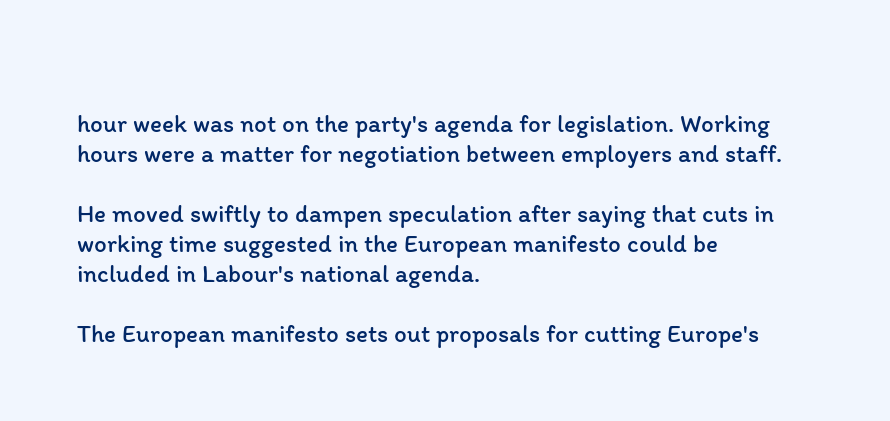hour week was not on the party's agenda for legislation. Working hours were a matter for negotiation between employers and staff.

He moved swiftly to dampen speculation after saying that cuts in working time suggested in the European manifesto could be included in Labour's national agenda.

The European manifesto sets out proposals for cutting Europe's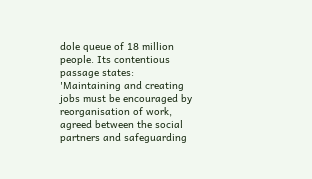dole queue of 18 million people. Its contentious passage states: 'Maintaining and creating jobs must be encouraged by reorganisation of work, agreed between the social partners and safeguarding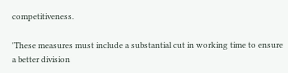competitiveness.

'These measures must include a substantial cut in working time to ensure a better division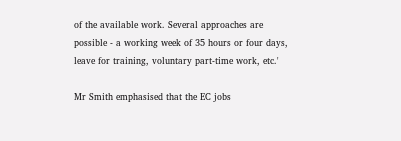of the available work. Several approaches are possible - a working week of 35 hours or four days, leave for training, voluntary part-time work, etc.'

Mr Smith emphasised that the EC jobs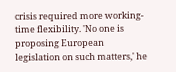crisis required more working-time flexibility. 'No one is proposing European legislation on such matters,' he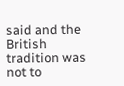said and the British tradition was not to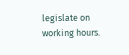legislate on working hours.